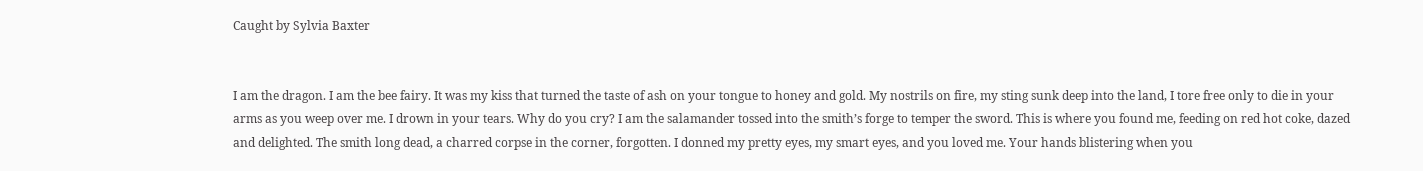Caught by Sylvia Baxter


I am the dragon. I am the bee fairy. It was my kiss that turned the taste of ash on your tongue to honey and gold. My nostrils on fire, my sting sunk deep into the land, I tore free only to die in your arms as you weep over me. I drown in your tears. Why do you cry? I am the salamander tossed into the smith’s forge to temper the sword. This is where you found me, feeding on red hot coke, dazed and delighted. The smith long dead, a charred corpse in the corner, forgotten. I donned my pretty eyes, my smart eyes, and you loved me. Your hands blistering when you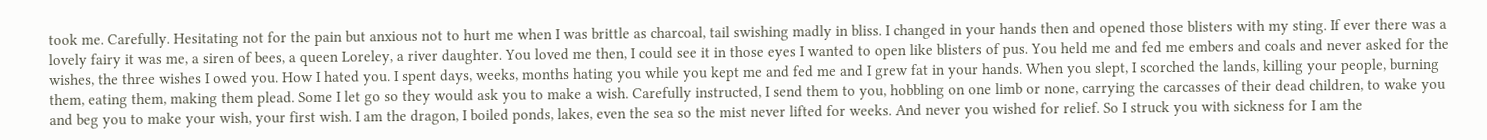took me. Carefully. Hesitating not for the pain but anxious not to hurt me when I was brittle as charcoal, tail swishing madly in bliss. I changed in your hands then and opened those blisters with my sting. If ever there was a lovely fairy it was me, a siren of bees, a queen Loreley, a river daughter. You loved me then, I could see it in those eyes I wanted to open like blisters of pus. You held me and fed me embers and coals and never asked for the wishes, the three wishes I owed you. How I hated you. I spent days, weeks, months hating you while you kept me and fed me and I grew fat in your hands. When you slept, I scorched the lands, killing your people, burning them, eating them, making them plead. Some I let go so they would ask you to make a wish. Carefully instructed, I send them to you, hobbling on one limb or none, carrying the carcasses of their dead children, to wake you and beg you to make your wish, your first wish. I am the dragon, I boiled ponds, lakes, even the sea so the mist never lifted for weeks. And never you wished for relief. So I struck you with sickness for I am the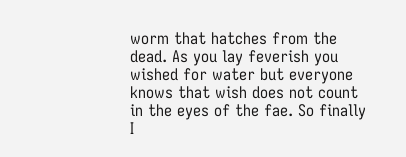worm that hatches from the dead. As you lay feverish you wished for water but everyone knows that wish does not count in the eyes of the fae. So finally I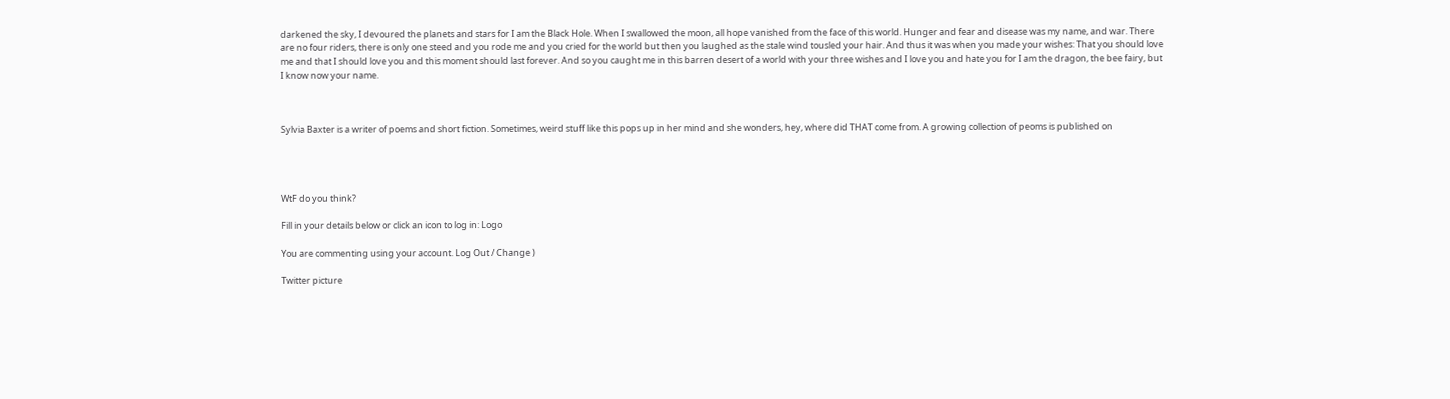darkened the sky, I devoured the planets and stars for I am the Black Hole. When I swallowed the moon, all hope vanished from the face of this world. Hunger and fear and disease was my name, and war. There are no four riders, there is only one steed and you rode me and you cried for the world but then you laughed as the stale wind tousled your hair. And thus it was when you made your wishes: That you should love me and that I should love you and this moment should last forever. And so you caught me in this barren desert of a world with your three wishes and I love you and hate you for I am the dragon, the bee fairy, but I know now your name.



Sylvia Baxter is a writer of poems and short fiction. Sometimes, weird stuff like this pops up in her mind and she wonders, hey, where did THAT come from. A growing collection of peoms is published on




WtF do you think?

Fill in your details below or click an icon to log in: Logo

You are commenting using your account. Log Out / Change )

Twitter picture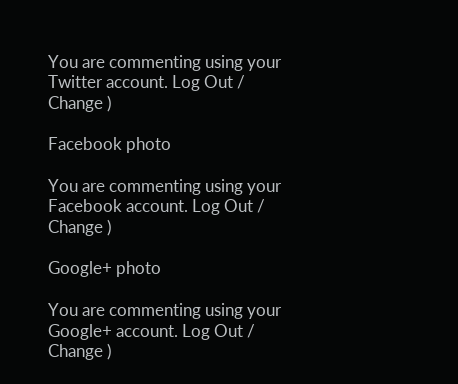You are commenting using your Twitter account. Log Out / Change )

Facebook photo

You are commenting using your Facebook account. Log Out / Change )

Google+ photo

You are commenting using your Google+ account. Log Out / Change )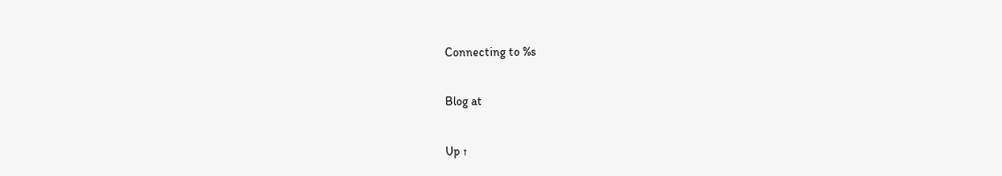Connecting to %s

Blog at

Up ↑